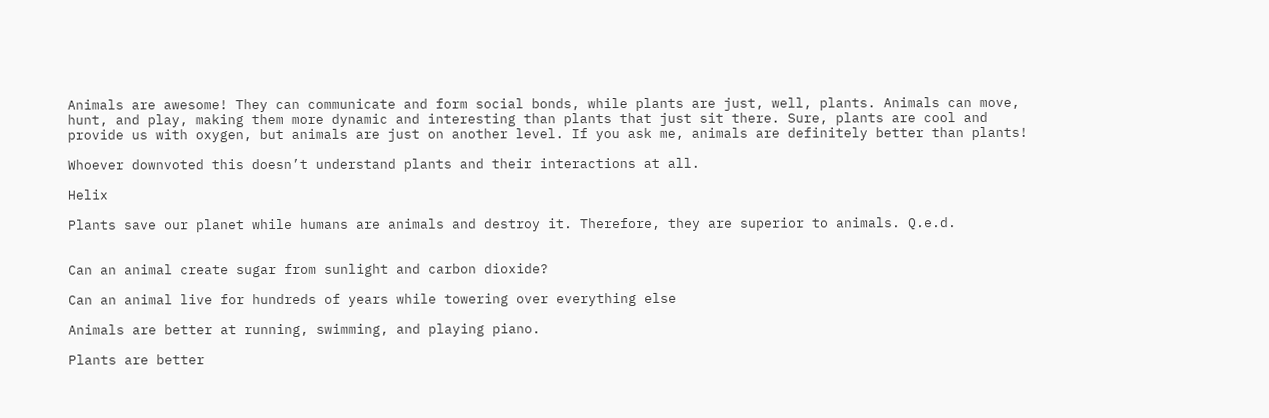Animals are awesome! They can communicate and form social bonds, while plants are just, well, plants. Animals can move, hunt, and play, making them more dynamic and interesting than plants that just sit there. Sure, plants are cool and provide us with oxygen, but animals are just on another level. If you ask me, animals are definitely better than plants!

Whoever downvoted this doesn’t understand plants and their interactions at all.

Helix

Plants save our planet while humans are animals and destroy it. Therefore, they are superior to animals. Q.e.d.


Can an animal create sugar from sunlight and carbon dioxide?

Can an animal live for hundreds of years while towering over everything else

Animals are better at running, swimming, and playing piano.

Plants are better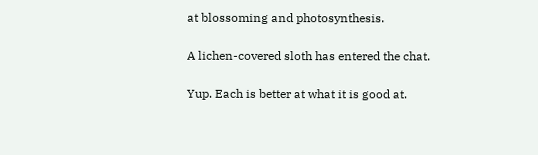at blossoming and photosynthesis.

A lichen-covered sloth has entered the chat.

Yup. Each is better at what it is good at.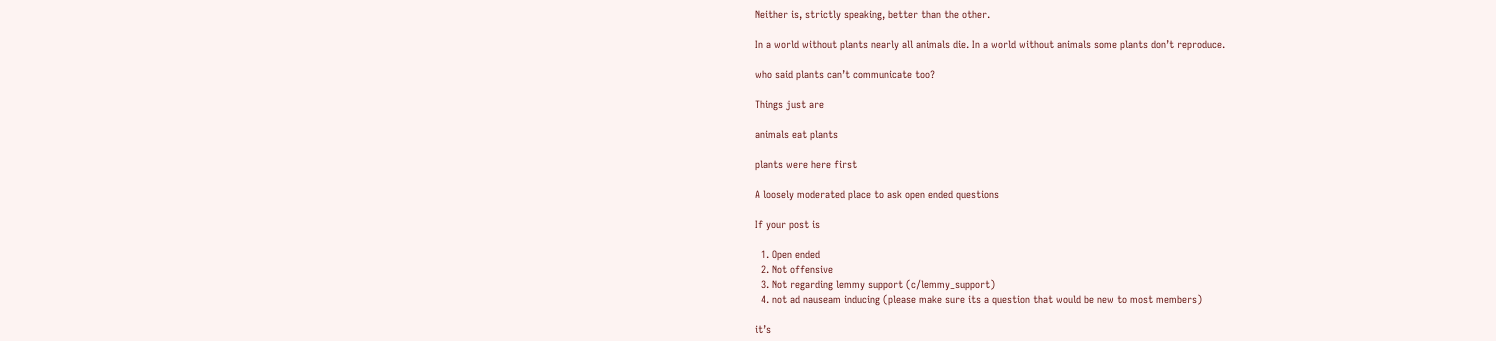Neither is, strictly speaking, better than the other.

In a world without plants nearly all animals die. In a world without animals some plants don’t reproduce.

who said plants can’t communicate too?

Things just are

animals eat plants

plants were here first

A loosely moderated place to ask open ended questions

If your post is

  1. Open ended
  2. Not offensive
  3. Not regarding lemmy support (c/lemmy_support)
  4. not ad nauseam inducing (please make sure its a question that would be new to most members)

it’s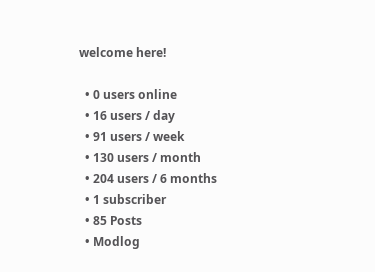welcome here!

  • 0 users online
  • 16 users / day
  • 91 users / week
  • 130 users / month
  • 204 users / 6 months
  • 1 subscriber
  • 85 Posts
  • Modlog